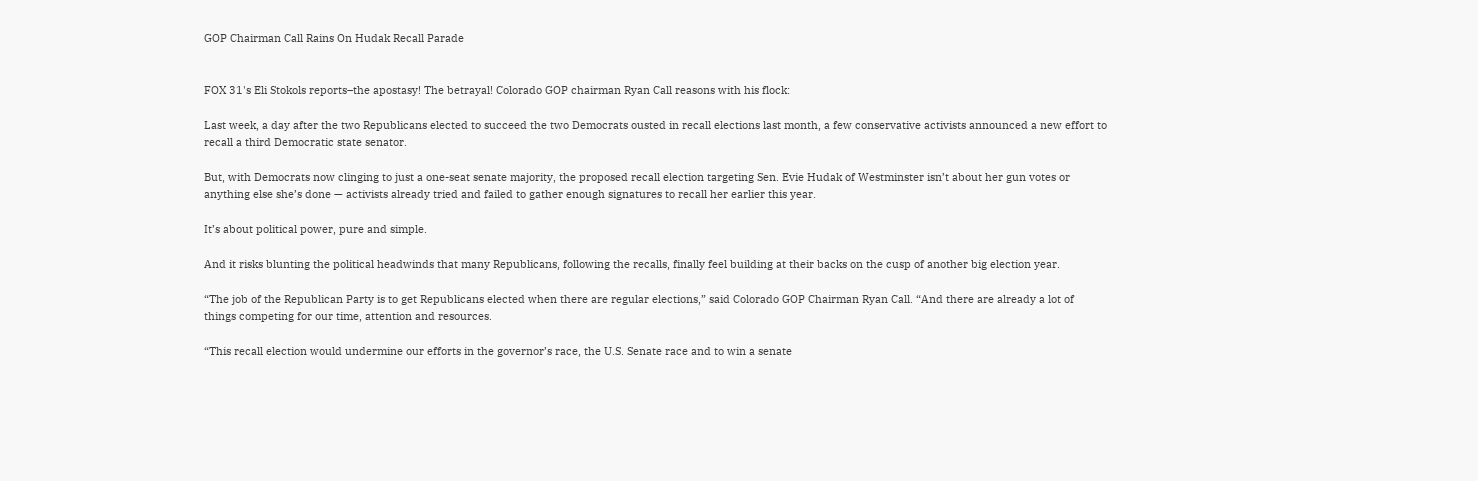GOP Chairman Call Rains On Hudak Recall Parade


FOX 31's Eli Stokols reports–the apostasy! The betrayal! Colorado GOP chairman Ryan Call reasons with his flock:

Last week, a day after the two Republicans elected to succeed the two Democrats ousted in recall elections last month, a few conservative activists announced a new effort to recall a third Democratic state senator.

But, with Democrats now clinging to just a one-seat senate majority, the proposed recall election targeting Sen. Evie Hudak of Westminster isn’t about her gun votes or anything else she’s done — activists already tried and failed to gather enough signatures to recall her earlier this year.

It’s about political power, pure and simple.

And it risks blunting the political headwinds that many Republicans, following the recalls, finally feel building at their backs on the cusp of another big election year.

“The job of the Republican Party is to get Republicans elected when there are regular elections,” said Colorado GOP Chairman Ryan Call. “And there are already a lot of things competing for our time, attention and resources.

“This recall election would undermine our efforts in the governor’s race, the U.S. Senate race and to win a senate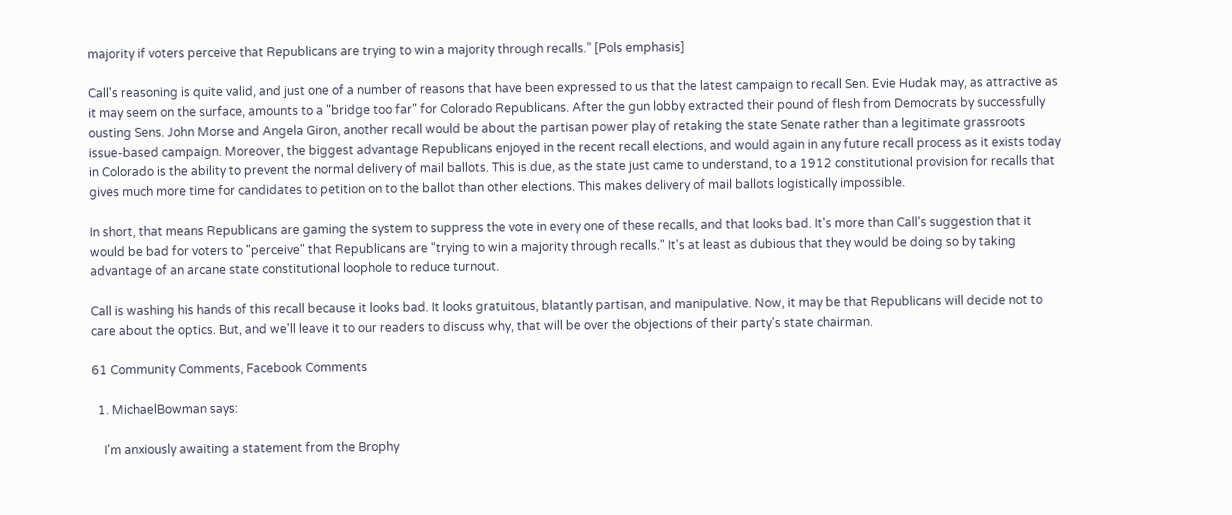majority if voters perceive that Republicans are trying to win a majority through recalls.” [Pols emphasis]

Call's reasoning is quite valid, and just one of a number of reasons that have been expressed to us that the latest campaign to recall Sen. Evie Hudak may, as attractive as it may seem on the surface, amounts to a "bridge too far" for Colorado Republicans. After the gun lobby extracted their pound of flesh from Democrats by successfully ousting Sens. John Morse and Angela Giron, another recall would be about the partisan power play of retaking the state Senate rather than a legitimate grassroots issue-based campaign. Moreover, the biggest advantage Republicans enjoyed in the recent recall elections, and would again in any future recall process as it exists today in Colorado is the ability to prevent the normal delivery of mail ballots. This is due, as the state just came to understand, to a 1912 constitutional provision for recalls that gives much more time for candidates to petition on to the ballot than other elections. This makes delivery of mail ballots logistically impossible.

In short, that means Republicans are gaming the system to suppress the vote in every one of these recalls, and that looks bad. It's more than Call's suggestion that it would be bad for voters to "perceive" that Republicans are "trying to win a majority through recalls." It's at least as dubious that they would be doing so by taking advantage of an arcane state constitutional loophole to reduce turnout.

Call is washing his hands of this recall because it looks bad. It looks gratuitous, blatantly partisan, and manipulative. Now, it may be that Republicans will decide not to care about the optics. But, and we'll leave it to our readers to discuss why, that will be over the objections of their party's state chairman.

61 Community Comments, Facebook Comments

  1. MichaelBowman says:

    I'm anxiously awaiting a statement from the Brophy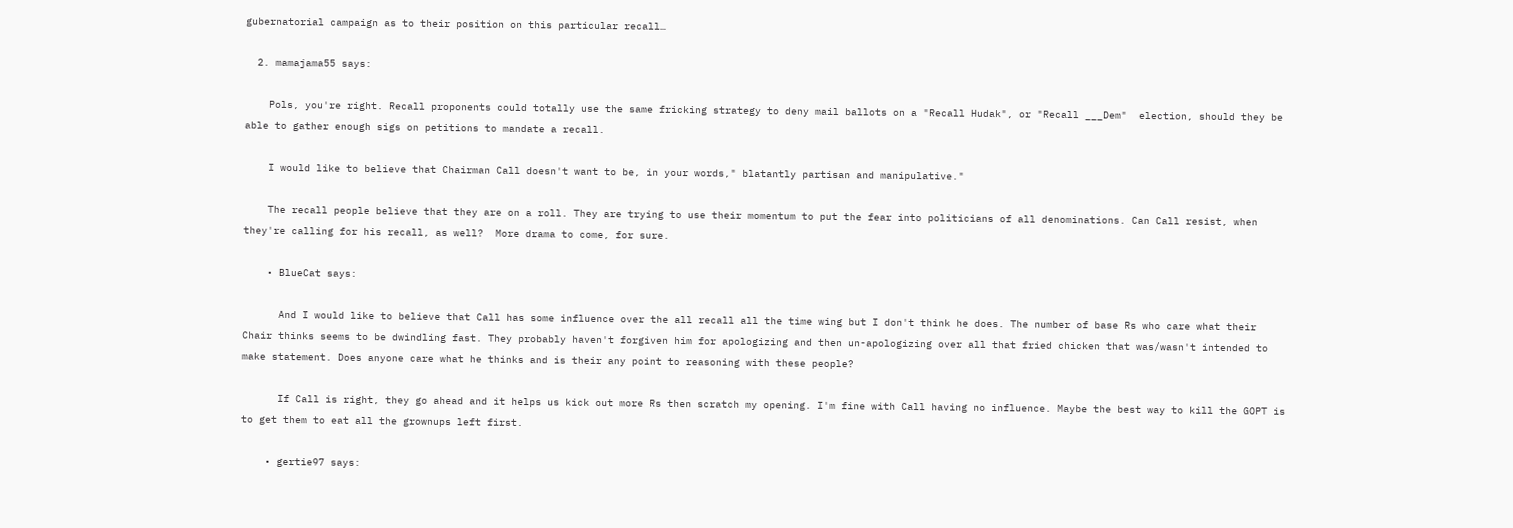gubernatorial campaign as to their position on this particular recall…

  2. mamajama55 says:

    Pols, you're right. Recall proponents could totally use the same fricking strategy to deny mail ballots on a "Recall Hudak", or "Recall ___Dem"  election, should they be able to gather enough sigs on petitions to mandate a recall.

    I would like to believe that Chairman Call doesn't want to be, in your words," blatantly partisan and manipulative."

    The recall people believe that they are on a roll. They are trying to use their momentum to put the fear into politicians of all denominations. Can Call resist, when they're calling for his recall, as well?  More drama to come, for sure.

    • BlueCat says:

      And I would like to believe that Call has some influence over the all recall all the time wing but I don't think he does. The number of base Rs who care what their Chair thinks seems to be dwindling fast. They probably haven't forgiven him for apologizing and then un-apologizing over all that fried chicken that was/wasn't intended to make statement. Does anyone care what he thinks and is their any point to reasoning with these people?

      If Call is right, they go ahead and it helps us kick out more Rs then scratch my opening. I'm fine with Call having no influence. Maybe the best way to kill the GOPT is to get them to eat all the grownups left first.

    • gertie97 says: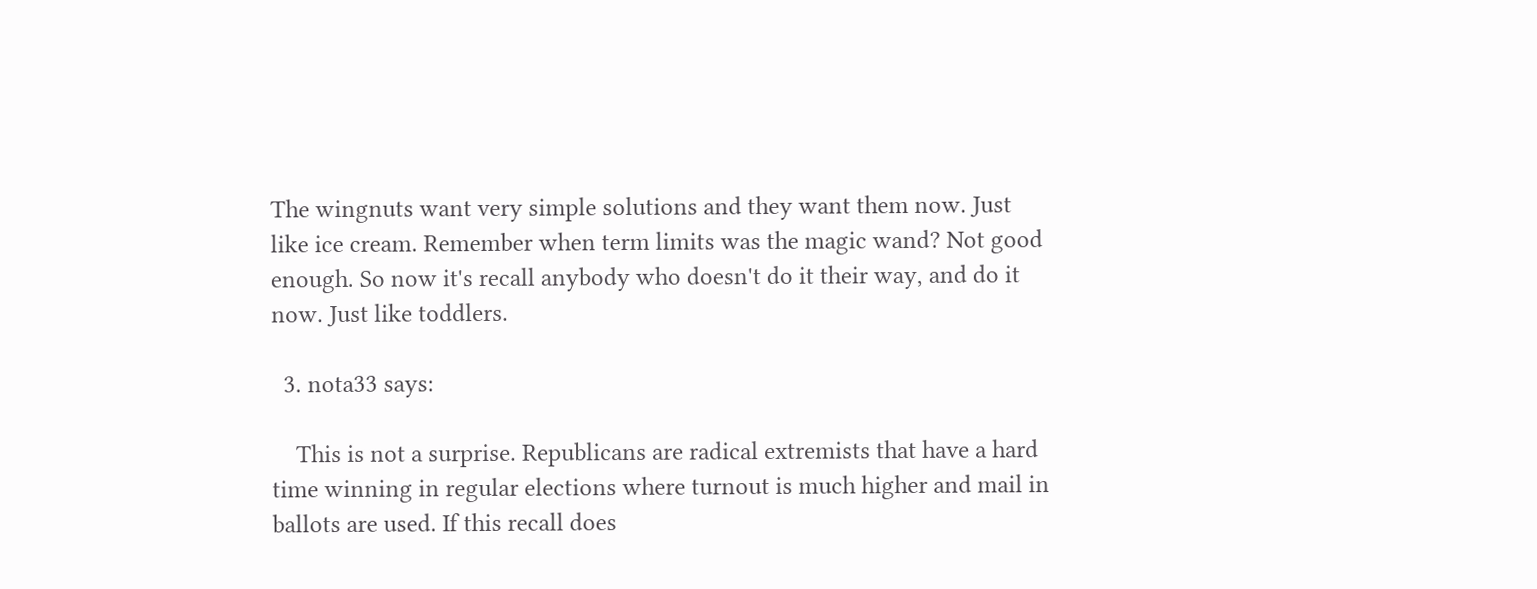The wingnuts want very simple solutions and they want them now. Just like ice cream. Remember when term limits was the magic wand? Not good enough. So now it's recall anybody who doesn't do it their way, and do it now. Just like toddlers.

  3. nota33 says:

    This is not a surprise. Republicans are radical extremists that have a hard time winning in regular elections where turnout is much higher and mail in ballots are used. If this recall does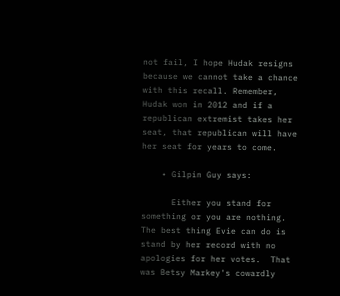not fail, I hope Hudak resigns because we cannot take a chance with this recall. Remember, Hudak won in 2012 and if a republican extremist takes her seat, that republican will have her seat for years to come.

    • Gilpin Guy says:

      Either you stand for something or you are nothing.  The best thing Evie can do is stand by her record with no apologies for her votes.  That was Betsy Markey's cowardly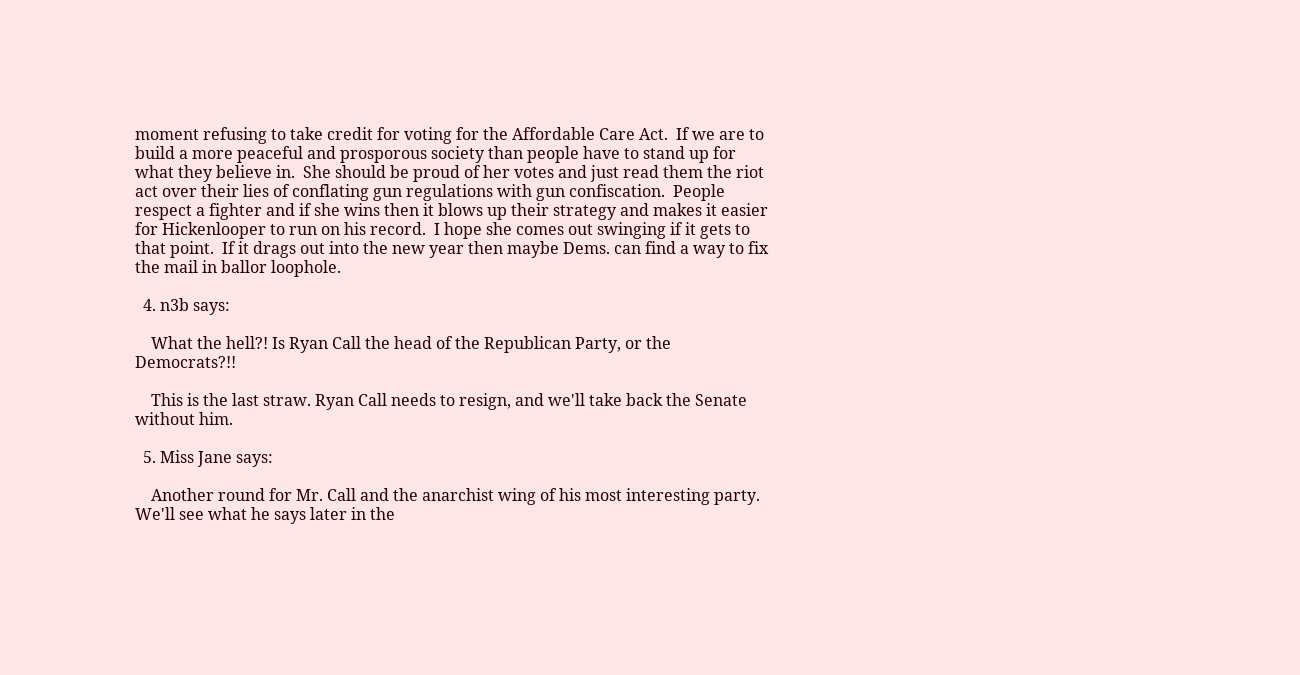moment refusing to take credit for voting for the Affordable Care Act.  If we are to build a more peaceful and prosporous society than people have to stand up for what they believe in.  She should be proud of her votes and just read them the riot act over their lies of conflating gun regulations with gun confiscation.  People respect a fighter and if she wins then it blows up their strategy and makes it easier for Hickenlooper to run on his record.  I hope she comes out swinging if it gets to that point.  If it drags out into the new year then maybe Dems. can find a way to fix the mail in ballor loophole.

  4. n3b says:

    What the hell?! Is Ryan Call the head of the Republican Party, or the Democrats?!!

    This is the last straw. Ryan Call needs to resign, and we'll take back the Senate without him.

  5. Miss Jane says:

    Another round for Mr. Call and the anarchist wing of his most interesting party.  We'll see what he says later in the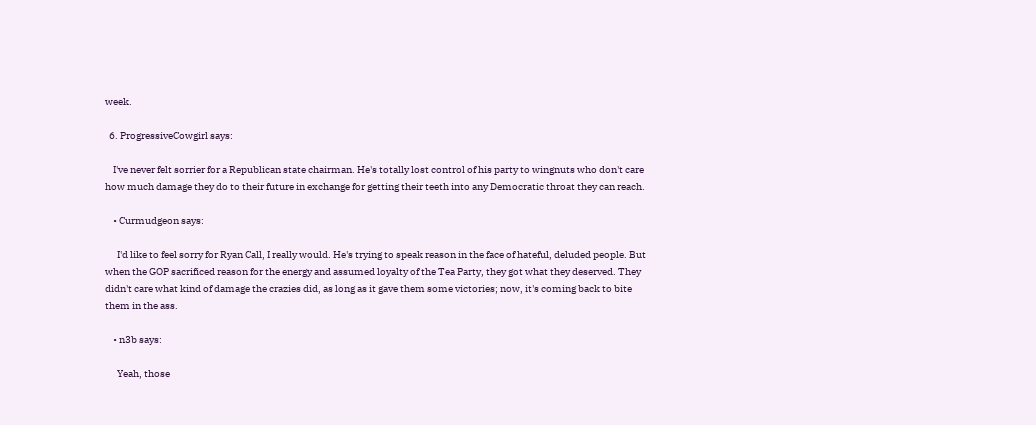week.

  6. ProgressiveCowgirl says:

    I've never felt sorrier for a Republican state chairman. He's totally lost control of his party to wingnuts who don't care how much damage they do to their future in exchange for getting their teeth into any Democratic throat they can reach.

    • Curmudgeon says:

      I'd like to feel sorry for Ryan Call, I really would. He's trying to speak reason in the face of hateful, deluded people. But when the GOP sacrificed reason for the energy and assumed loyalty of the Tea Party, they got what they deserved. They didn't care what kind of damage the crazies did, as long as it gave them some victories; now, it's coming back to bite them in the ass.

    • n3b says:

      Yeah, those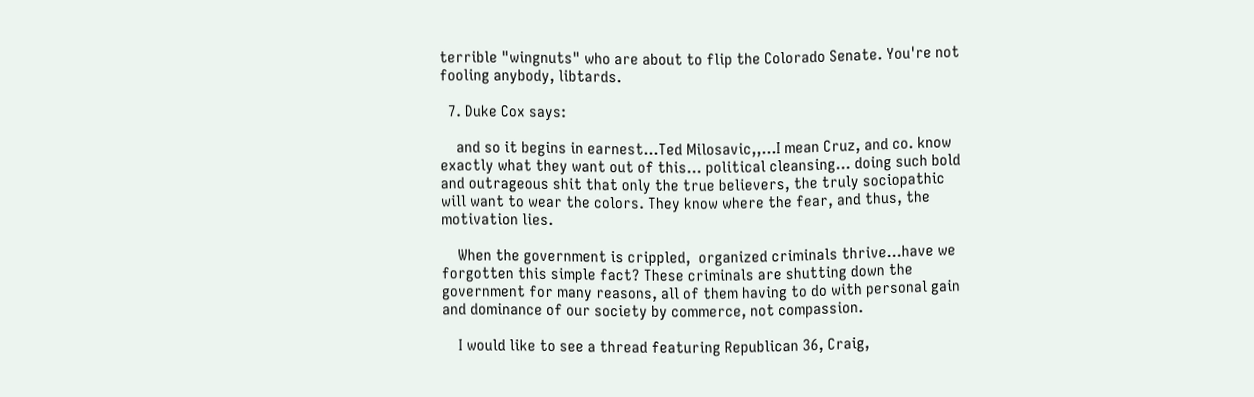terrible "wingnuts" who are about to flip the Colorado Senate. You're not fooling anybody, libtards.

  7. Duke Cox says:

    and so it begins in earnest…Ted Milosavic,,…I mean Cruz, and co. know exactly what they want out of this… political cleansing… doing such bold and outrageous shit that only the true believers, the truly sociopathic will want to wear the colors. They know where the fear, and thus, the motivation lies.

    When the government is crippled,  organized criminals thrive…have we forgotten this simple fact? These criminals are shutting down the government for many reasons, all of them having to do with personal gain and dominance of our society by commerce, not compassion.

    I would like to see a thread featuring Republican 36, Craig,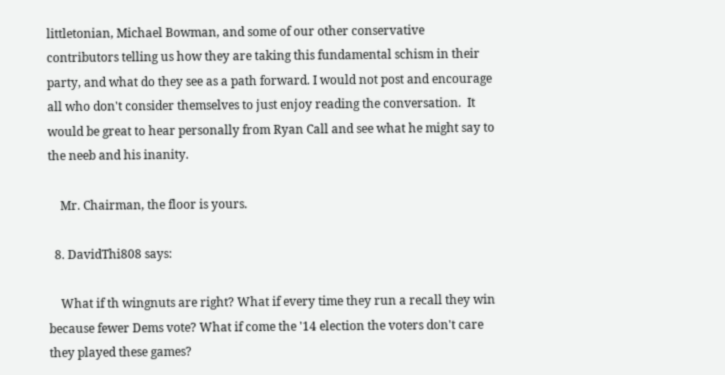littletonian, Michael Bowman, and some of our other conservative contributors telling us how they are taking this fundamental schism in their party, and what do they see as a path forward. I would not post and encourage all who don't consider themselves to just enjoy reading the conversation.  It would be great to hear personally from Ryan Call and see what he might say to the neeb and his inanity.

    Mr. Chairman, the floor is yours.

  8. DavidThi808 says:

    What if th wingnuts are right? What if every time they run a recall they win because fewer Dems vote? What if come the '14 election the voters don't care they played these games?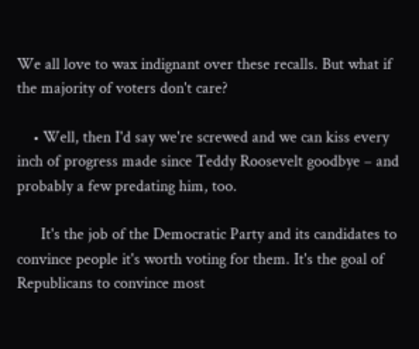We all love to wax indignant over these recalls. But what if the majority of voters don't care?

    • Well, then I'd say we're screwed and we can kiss every inch of progress made since Teddy Roosevelt goodbye – and probably a few predating him, too.

      It's the job of the Democratic Party and its candidates to convince people it's worth voting for them. It's the goal of Republicans to convince most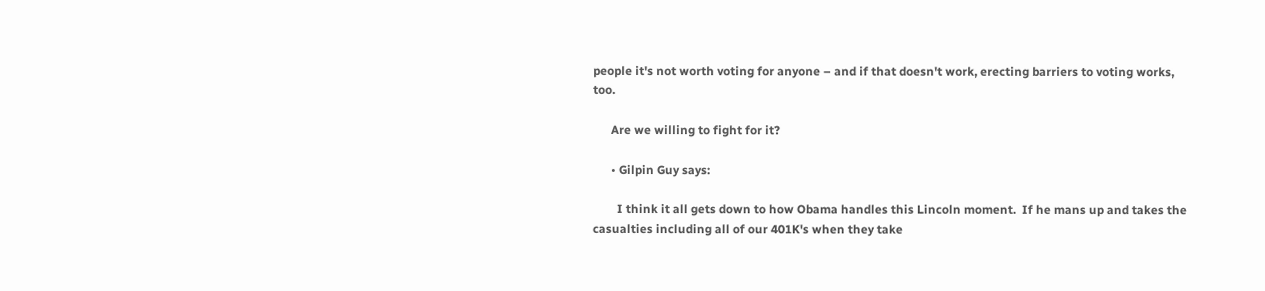people it's not worth voting for anyone – and if that doesn't work, erecting barriers to voting works, too.

      Are we willing to fight for it?

      • Gilpin Guy says:

        I think it all gets down to how Obama handles this Lincoln moment.  If he mans up and takes the casualties including all of our 401K's when they take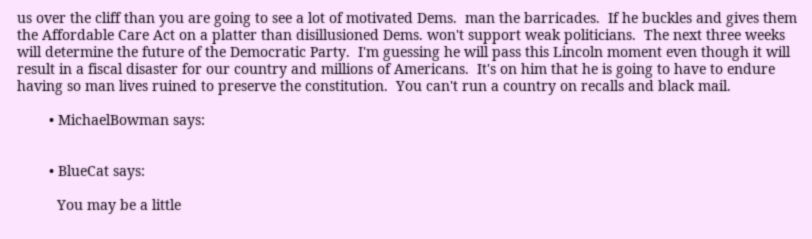us over the cliff than you are going to see a lot of motivated Dems.  man the barricades.  If he buckles and gives them the Affordable Care Act on a platter than disillusioned Dems. won't support weak politicians.  The next three weeks will determine the future of the Democratic Party.  I'm guessing he will pass this Lincoln moment even though it will result in a fiscal disaster for our country and millions of Americans.  It's on him that he is going to have to endure having so man lives ruined to preserve the constitution.  You can't run a country on recalls and black mail.

        • MichaelBowman says:


        • BlueCat says:

          You may be a little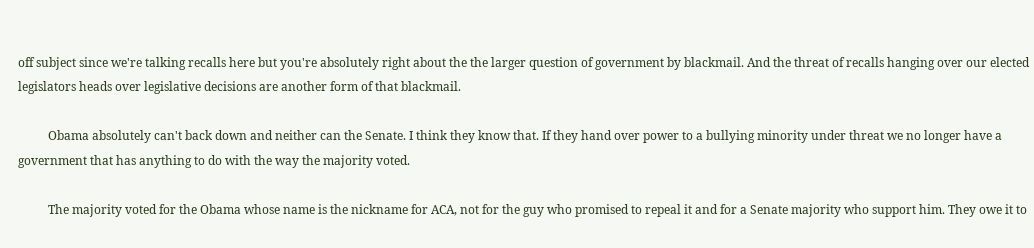off subject since we're talking recalls here but you're absolutely right about the the larger question of government by blackmail. And the threat of recalls hanging over our elected legislators heads over legislative decisions are another form of that blackmail.

          Obama absolutely can't back down and neither can the Senate. I think they know that. If they hand over power to a bullying minority under threat we no longer have a government that has anything to do with the way the majority voted.

          The majority voted for the Obama whose name is the nickname for ACA, not for the guy who promised to repeal it and for a Senate majority who support him. They owe it to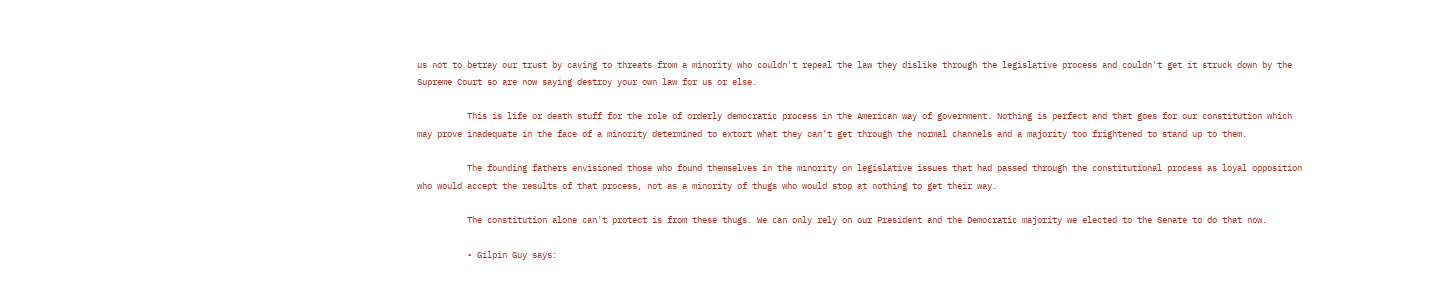us not to betray our trust by caving to threats from a minority who couldn't repeal the law they dislike through the legislative process and couldn't get it struck down by the Supreme Court so are now saying destroy your own law for us or else.

          This is life or death stuff for the role of orderly democratic process in the American way of government. Nothing is perfect and that goes for our constitution which may prove inadequate in the face of a minority determined to extort what they can't get through the normal channels and a majority too frightened to stand up to them.

          The founding fathers envisioned those who found themselves in the minority on legislative issues that had passed through the constitutional process as loyal opposition who would accept the results of that process, not as a minority of thugs who would stop at nothing to get their way.

          The constitution alone can't protect is from these thugs. We can only rely on our President and the Democratic majority we elected to the Senate to do that now.

          • Gilpin Guy says: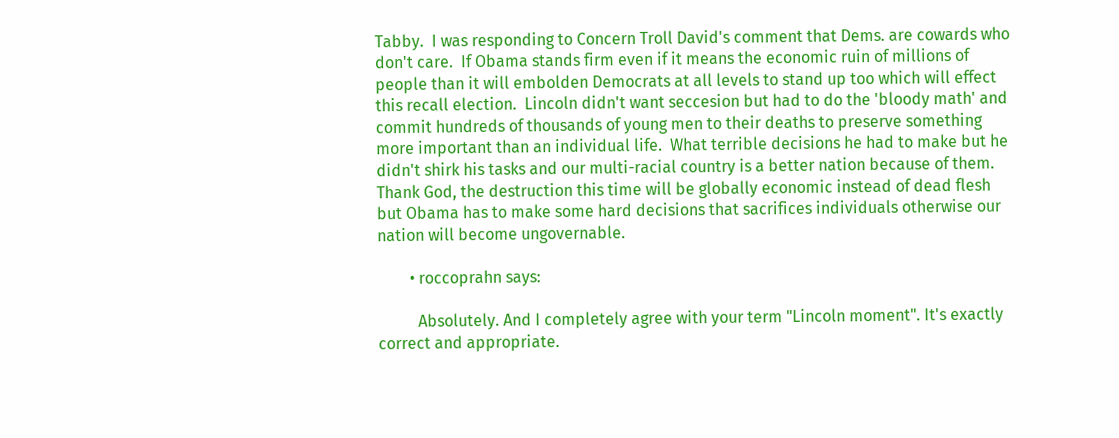Tabby.  I was responding to Concern Troll David's comment that Dems. are cowards who don't care.  If Obama stands firm even if it means the economic ruin of millions of people than it will embolden Democrats at all levels to stand up too which will effect this recall election.  Lincoln didn't want seccesion but had to do the 'bloody math' and commit hundreds of thousands of young men to their deaths to preserve something more important than an individual life.  What terrible decisions he had to make but he didn't shirk his tasks and our multi-racial country is a better nation because of them.  Thank God, the destruction this time will be globally economic instead of dead flesh but Obama has to make some hard decisions that sacrifices individuals otherwise our nation will become ungovernable.

        • roccoprahn says:

          Absolutely. And I completely agree with your term "Lincoln moment". It's exactly correct and appropriate.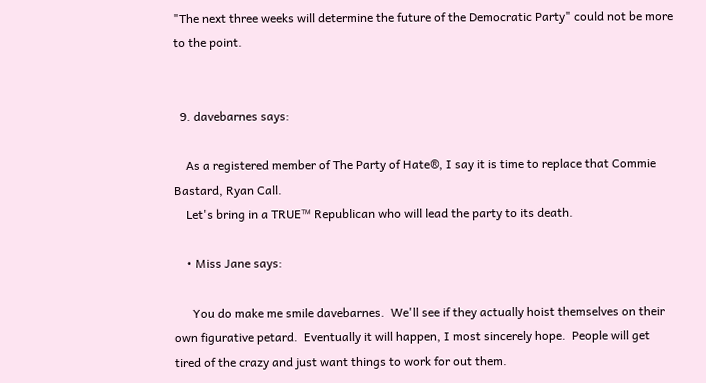"The next three weeks will determine the future of the Democratic Party" could not be more to the point.


  9. davebarnes says:

    As a registered member of The Party of Hate®, I say it is time to replace that Commie Bastard, Ryan Call.
    Let's bring in a TRUE™ Republican who will lead the party to its death.

    • Miss Jane says:

      You do make me smile davebarnes.  We'll see if they actually hoist themselves on their own figurative petard.  Eventually it will happen, I most sincerely hope.  People will get tired of the crazy and just want things to work for out them.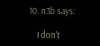10. n3b says:

    I don't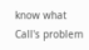know what Call's problem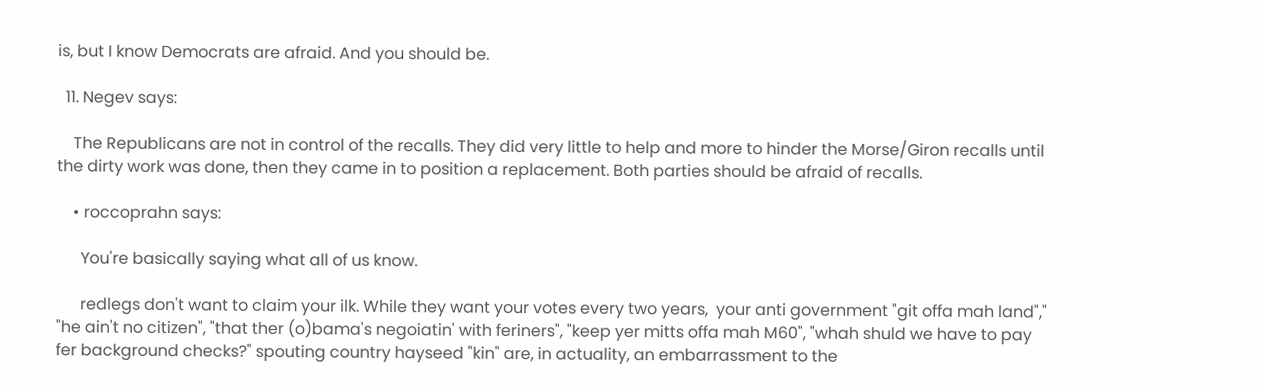is, but I know Democrats are afraid. And you should be.

  11. Negev says:

    The Republicans are not in control of the recalls. They did very little to help and more to hinder the Morse/Giron recalls until the dirty work was done, then they came in to position a replacement. Both parties should be afraid of recalls.

    • roccoprahn says:

      You're basically saying what all of us know.

      redlegs don't want to claim your ilk. While they want your votes every two years,  your anti government "git offa mah land"," "he ain't no citizen", "that ther (o)bama's negoiatin' with feriners", "keep yer mitts offa mah M60", "whah shuld we have to pay fer background checks?" spouting country hayseed "kin" are, in actuality, an embarrassment to the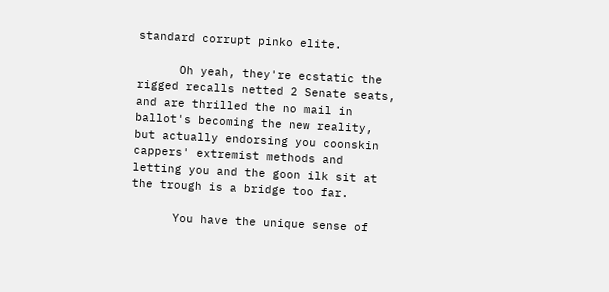standard corrupt pinko elite.

      Oh yeah, they're ecstatic the rigged recalls netted 2 Senate seats, and are thrilled the no mail in ballot's becoming the new reality, but actually endorsing you coonskin cappers' extremist methods and letting you and the goon ilk sit at the trough is a bridge too far.

      You have the unique sense of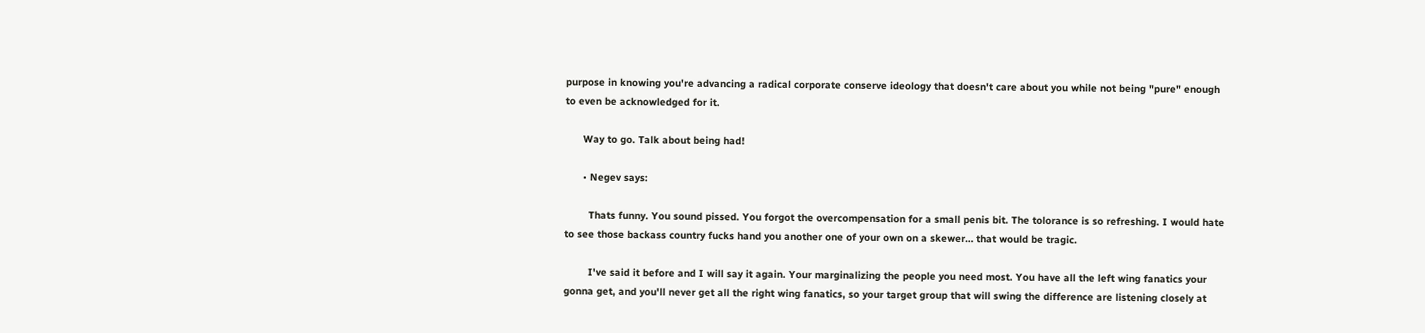purpose in knowing you're advancing a radical corporate conserve ideology that doesn't care about you while not being "pure" enough to even be acknowledged for it.

      Way to go. Talk about being had!

      • Negev says:

        Thats funny. You sound pissed. You forgot the overcompensation for a small penis bit. The tolorance is so refreshing. I would hate to see those backass country fucks hand you another one of your own on a skewer… that would be tragic.

        I've said it before and I will say it again. Your marginalizing the people you need most. You have all the left wing fanatics your gonna get, and you'll never get all the right wing fanatics, so your target group that will swing the difference are listening closely at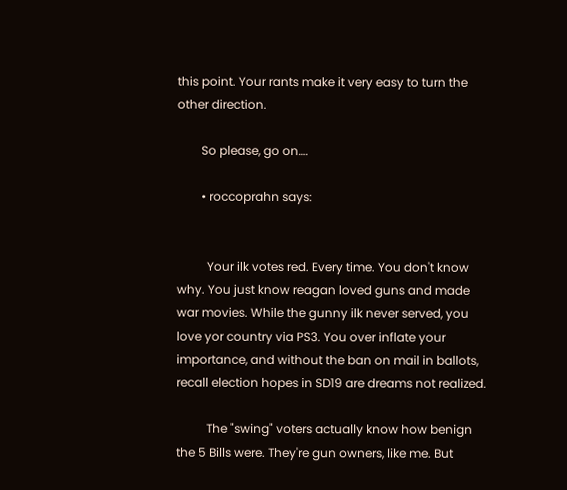this point. Your rants make it very easy to turn the other direction.

        So please, go on….

        • roccoprahn says:


          Your ilk votes red. Every time. You don't know why. You just know reagan loved guns and made war movies. While the gunny ilk never served, you love yor country via PS3. You over inflate your importance, and without the ban on mail in ballots, recall election hopes in SD19 are dreams not realized.

          The "swing" voters actually know how benign the 5 Bills were. They're gun owners, like me. But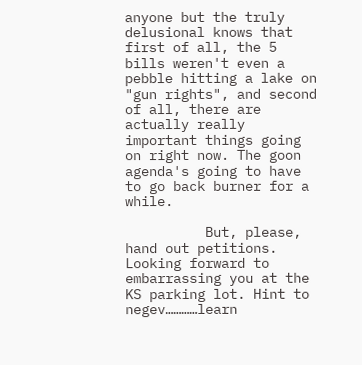anyone but the truly delusional knows that first of all, the 5 bills weren't even a pebble hitting a lake on "gun rights", and second of all, there are actually really important things going on right now. The goon agenda's going to have to go back burner for a while.

          But, please, hand out petitions. Looking forward to embarrassing you at the KS parking lot. Hint to negev…………learn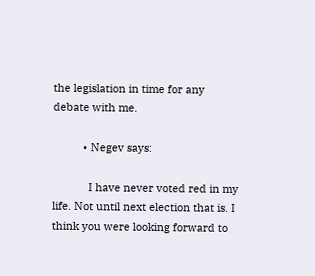the legislation in time for any debate with me.

          • Negev says:

            I have never voted red in my life. Not until next election that is. I think you were looking forward to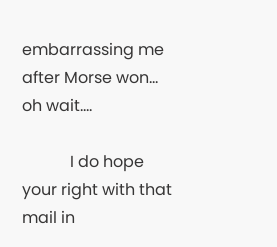embarrassing me after Morse won… oh wait….

            I do hope your right with that mail in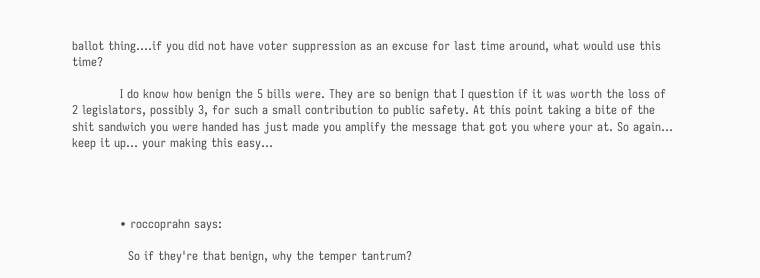ballot thing….if you did not have voter suppression as an excuse for last time around, what would use this time?

            I do know how benign the 5 bills were. They are so benign that I question if it was worth the loss of 2 legislators, possibly 3, for such a small contribution to public safety. At this point taking a bite of the shit sandwich you were handed has just made you amplify the message that got you where your at. So again… keep it up… your making this easy…




            • roccoprahn says:

              So if they're that benign, why the temper tantrum?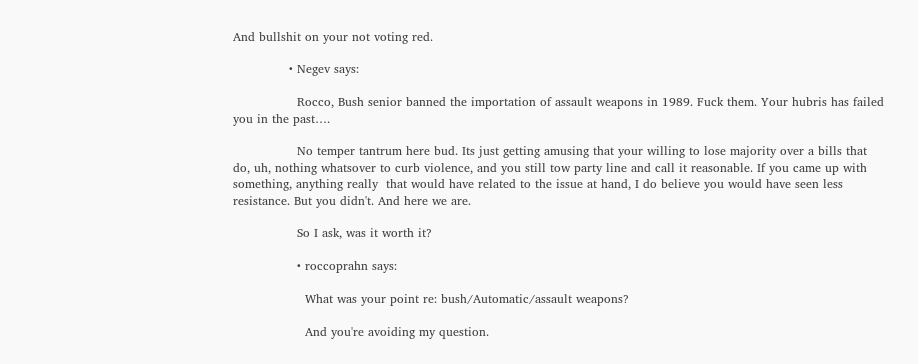And bullshit on your not voting red.

              • Negev says:

                Rocco, Bush senior banned the importation of assault weapons in 1989. Fuck them. Your hubris has failed you in the past….

                No temper tantrum here bud. Its just getting amusing that your willing to lose majority over a bills that do, uh, nothing whatsover to curb violence, and you still tow party line and call it reasonable. If you came up with something, anything really  that would have related to the issue at hand, I do believe you would have seen less resistance. But you didn't. And here we are.

                So I ask, was it worth it?

                • roccoprahn says:

                  What was your point re: bush/Automatic/assault weapons?

                  And you're avoiding my question.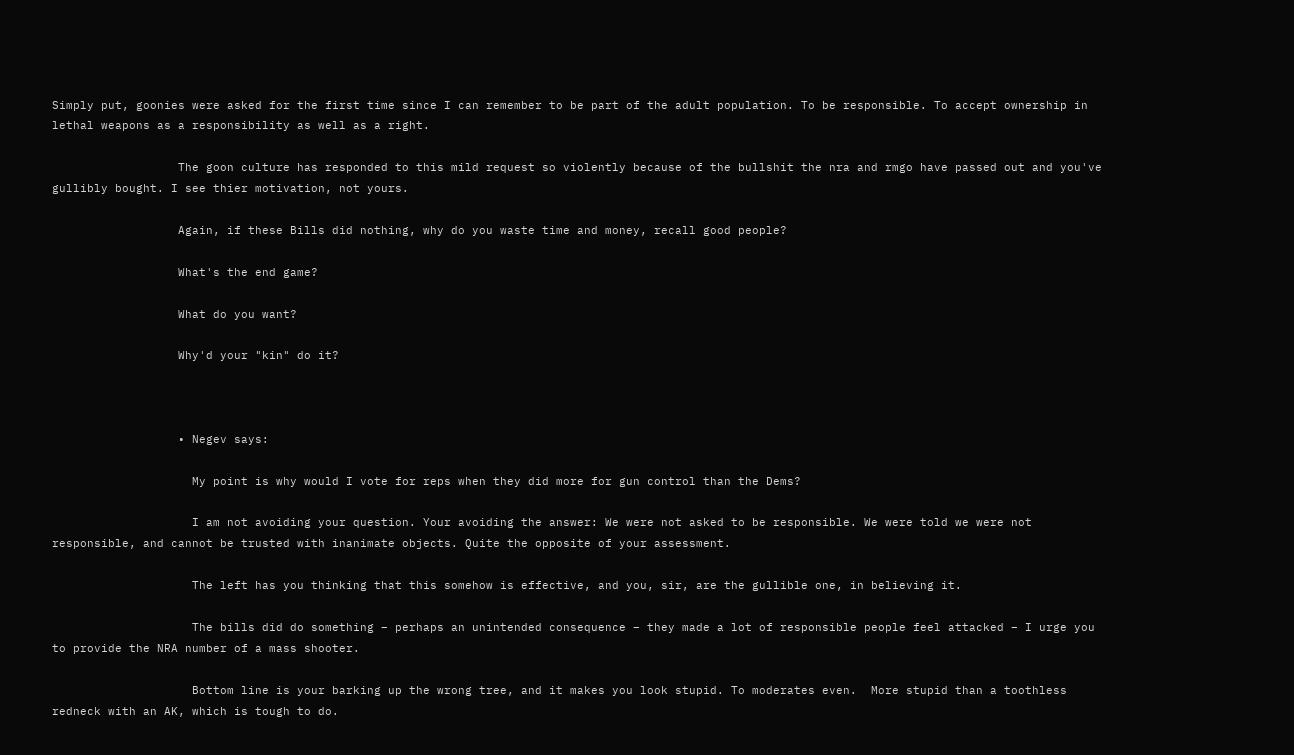Simply put, goonies were asked for the first time since I can remember to be part of the adult population. To be responsible. To accept ownership in lethal weapons as a responsibility as well as a right.

                  The goon culture has responded to this mild request so violently because of the bullshit the nra and rmgo have passed out and you've gullibly bought. I see thier motivation, not yours.

                  Again, if these Bills did nothing, why do you waste time and money, recall good people?

                  What's the end game?

                  What do you want?

                  Why'd your "kin" do it?



                  • Negev says:

                    My point is why would I vote for reps when they did more for gun control than the Dems?

                    I am not avoiding your question. Your avoiding the answer: We were not asked to be responsible. We were told we were not responsible, and cannot be trusted with inanimate objects. Quite the opposite of your assessment.

                    The left has you thinking that this somehow is effective, and you, sir, are the gullible one, in believing it.

                    The bills did do something – perhaps an unintended consequence – they made a lot of responsible people feel attacked – I urge you to provide the NRA number of a mass shooter.

                    Bottom line is your barking up the wrong tree, and it makes you look stupid. To moderates even.  More stupid than a toothless redneck with an AK, which is tough to do.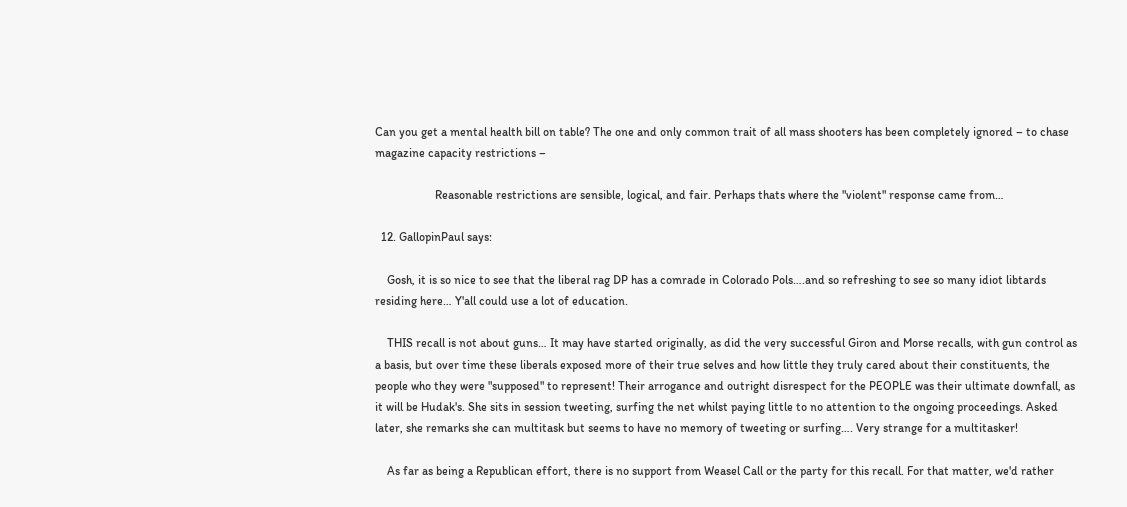Can you get a mental health bill on table? The one and only common trait of all mass shooters has been completely ignored – to chase magazine capacity restrictions –

                    Reasonable restrictions are sensible, logical, and fair. Perhaps thats where the "violent" response came from…

  12. GallopinPaul says:

    Gosh, it is so nice to see that the liberal rag DP has a comrade in Colorado Pols….and so refreshing to see so many idiot libtards residing here… Y'all could use a lot of education.

    THIS recall is not about guns… It may have started originally, as did the very successful Giron and Morse recalls, with gun control as a basis, but over time these liberals exposed more of their true selves and how little they truly cared about their constituents, the people who they were "supposed" to represent! Their arrogance and outright disrespect for the PEOPLE was their ultimate downfall, as it will be Hudak's. She sits in session tweeting, surfing the net whilst paying little to no attention to the ongoing proceedings. Asked later, she remarks she can multitask but seems to have no memory of tweeting or surfing…. Very strange for a multitasker!

    As far as being a Republican effort, there is no support from Weasel Call or the party for this recall. For that matter, we'd rather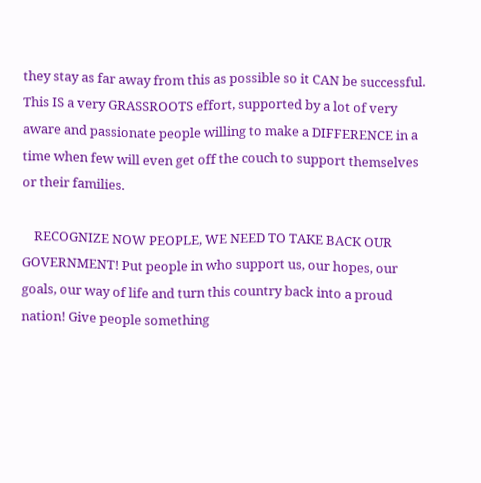they stay as far away from this as possible so it CAN be successful. This IS a very GRASSROOTS effort, supported by a lot of very aware and passionate people willing to make a DIFFERENCE in a time when few will even get off the couch to support themselves or their families.

    RECOGNIZE NOW PEOPLE, WE NEED TO TAKE BACK OUR GOVERNMENT! Put people in who support us, our hopes, our goals, our way of life and turn this country back into a proud nation! Give people something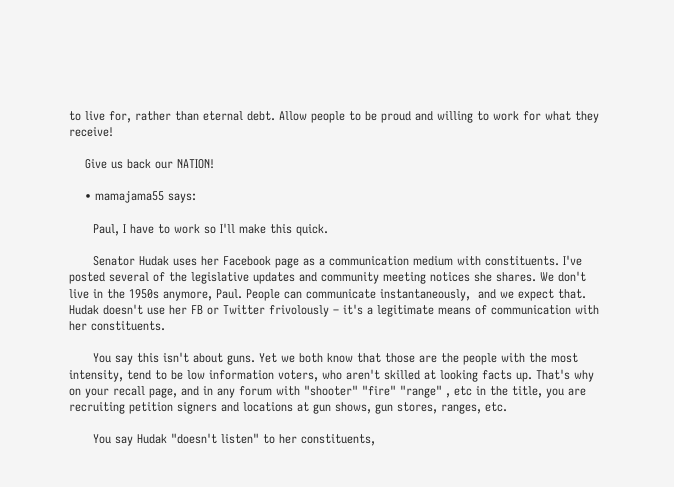to live for, rather than eternal debt. Allow people to be proud and willing to work for what they receive!

    Give us back our NATION!

    • mamajama55 says:

      Paul, I have to work so I'll make this quick.

      Senator Hudak uses her Facebook page as a communication medium with constituents. I've posted several of the legislative updates and community meeting notices she shares. We don't live in the 1950s anymore, Paul. People can communicate instantaneously,  and we expect that.  Hudak doesn't use her FB or Twitter frivolously – it's a legitimate means of communication with her constituents.

      You say this isn't about guns. Yet we both know that those are the people with the most intensity, tend to be low information voters, who aren't skilled at looking facts up. That's why on your recall page, and in any forum with "shooter" "fire" "range" , etc in the title, you are recruiting petition signers and locations at gun shows, gun stores, ranges, etc.

      You say Hudak "doesn't listen" to her constituents,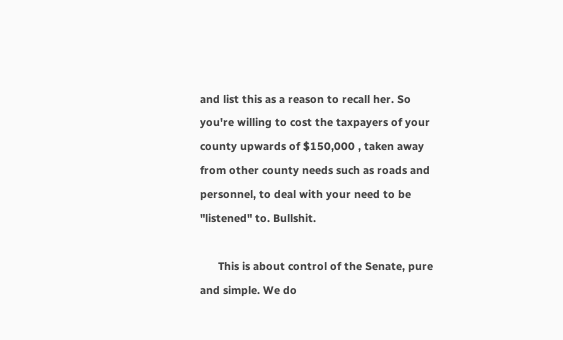and list this as a reason to recall her. So you're willing to cost the taxpayers of your county upwards of $150,000 , taken away from other county needs such as roads and personnel, to deal with your need to be "listened" to. Bullshit.

      This is about control of the Senate, pure and simple. We do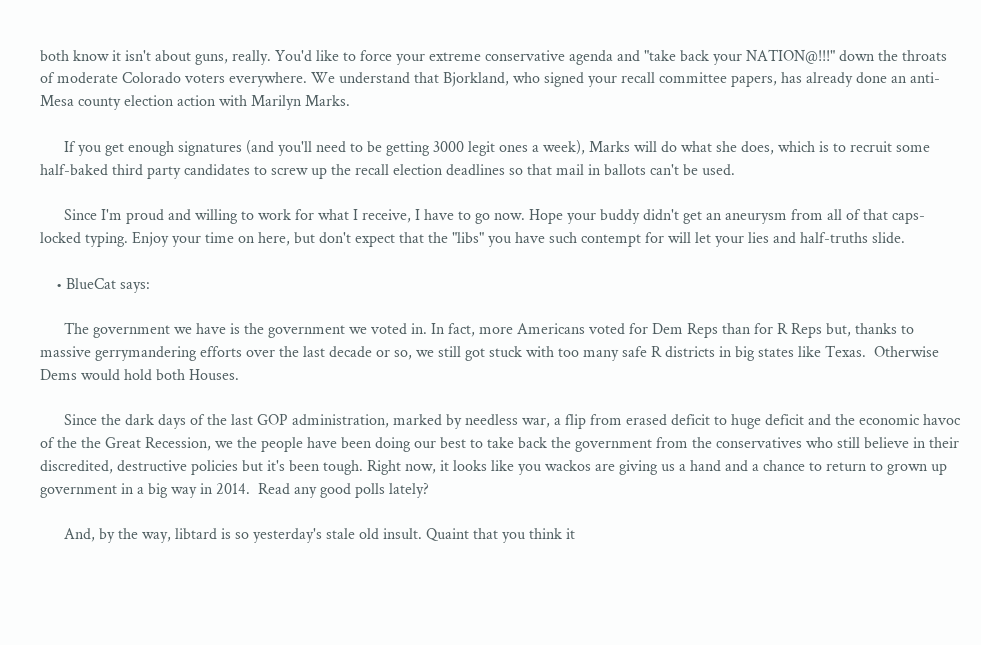both know it isn't about guns, really. You'd like to force your extreme conservative agenda and "take back your NATION@!!!" down the throats of moderate Colorado voters everywhere. We understand that Bjorkland, who signed your recall committee papers, has already done an anti-Mesa county election action with Marilyn Marks.

      If you get enough signatures (and you'll need to be getting 3000 legit ones a week), Marks will do what she does, which is to recruit some half-baked third party candidates to screw up the recall election deadlines so that mail in ballots can't be used.

      Since I'm proud and willing to work for what I receive, I have to go now. Hope your buddy didn't get an aneurysm from all of that caps-locked typing. Enjoy your time on here, but don't expect that the "libs" you have such contempt for will let your lies and half-truths slide.

    • BlueCat says:

      The government we have is the government we voted in. In fact, more Americans voted for Dem Reps than for R Reps but, thanks to massive gerrymandering efforts over the last decade or so, we still got stuck with too many safe R districts in big states like Texas.  Otherwise Dems would hold both Houses.

      Since the dark days of the last GOP administration, marked by needless war, a flip from erased deficit to huge deficit and the economic havoc of the the Great Recession, we the people have been doing our best to take back the government from the conservatives who still believe in their discredited, destructive policies but it's been tough. Right now, it looks like you wackos are giving us a hand and a chance to return to grown up government in a big way in 2014.  Read any good polls lately?

      And, by the way, libtard is so yesterday's stale old insult. Quaint that you think it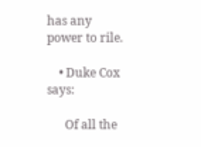has any power to rile.

    • Duke Cox says:

      Of all the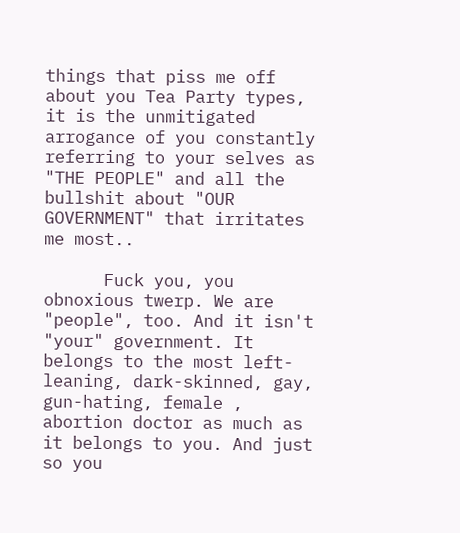things that piss me off about you Tea Party types, it is the unmitigated arrogance of you constantly referring to your selves as "THE PEOPLE" and all the bullshit about "OUR GOVERNMENT" that irritates me most..

      Fuck you, you obnoxious twerp. We are "people", too. And it isn't "your" government. It belongs to the most left-leaning, dark-skinned, gay, gun-hating, female , abortion doctor as much as it belongs to you. And just so you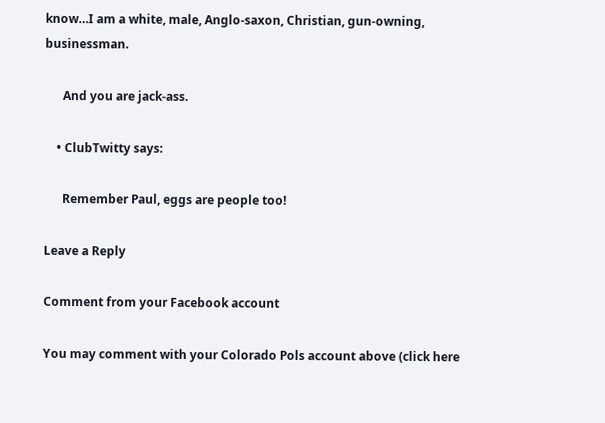know…I am a white, male, Anglo-saxon, Christian, gun-owning, businessman.

      And you are jack-ass.

    • ClubTwitty says:

      Remember Paul, eggs are people too!

Leave a Reply

Comment from your Facebook account

You may comment with your Colorado Pols account above (click here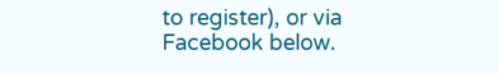to register), or via Facebook below.